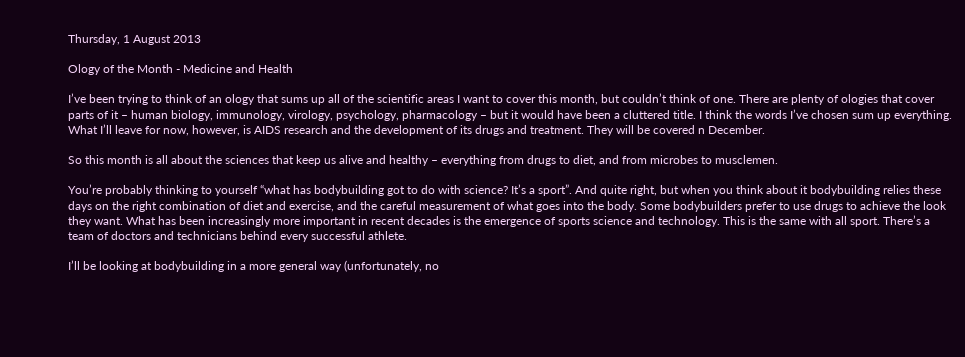Thursday, 1 August 2013

Ology of the Month - Medicine and Health

I’ve been trying to think of an ology that sums up all of the scientific areas I want to cover this month, but couldn’t think of one. There are plenty of ologies that cover parts of it – human biology, immunology, virology, psychology, pharmacology – but it would have been a cluttered title. I think the words I’ve chosen sum up everything. What I’ll leave for now, however, is AIDS research and the development of its drugs and treatment. They will be covered n December.

So this month is all about the sciences that keep us alive and healthy – everything from drugs to diet, and from microbes to musclemen.

You’re probably thinking to yourself “what has bodybuilding got to do with science? It’s a sport”. And quite right, but when you think about it bodybuilding relies these days on the right combination of diet and exercise, and the careful measurement of what goes into the body. Some bodybuilders prefer to use drugs to achieve the look they want. What has been increasingly more important in recent decades is the emergence of sports science and technology. This is the same with all sport. There’s a team of doctors and technicians behind every successful athlete.

I’ll be looking at bodybuilding in a more general way (unfortunately, no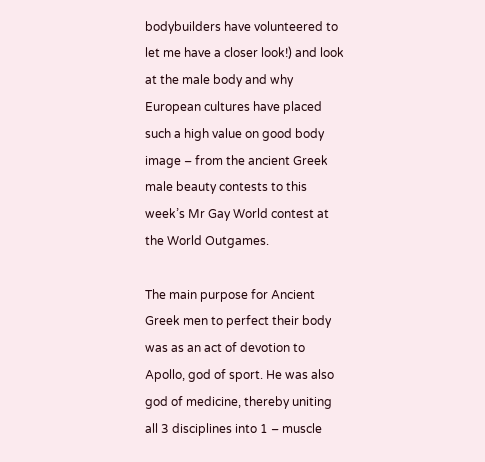bodybuilders have volunteered to let me have a closer look!) and look at the male body and why European cultures have placed such a high value on good body image – from the ancient Greek male beauty contests to this week’s Mr Gay World contest at the World Outgames.

The main purpose for Ancient Greek men to perfect their body was as an act of devotion to Apollo, god of sport. He was also god of medicine, thereby uniting all 3 disciplines into 1 – muscle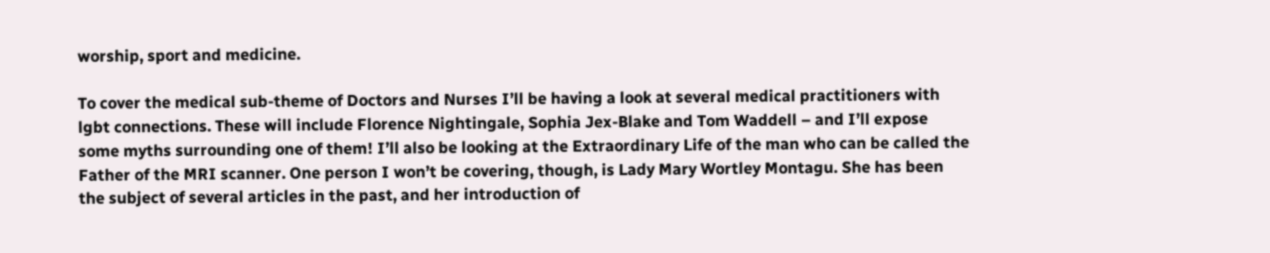worship, sport and medicine.

To cover the medical sub-theme of Doctors and Nurses I’ll be having a look at several medical practitioners with lgbt connections. These will include Florence Nightingale, Sophia Jex-Blake and Tom Waddell – and I’ll expose some myths surrounding one of them! I’ll also be looking at the Extraordinary Life of the man who can be called the Father of the MRI scanner. One person I won’t be covering, though, is Lady Mary Wortley Montagu. She has been the subject of several articles in the past, and her introduction of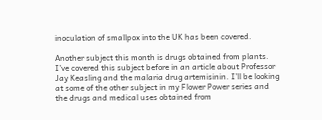inoculation of smallpox into the UK has been covered.

Another subject this month is drugs obtained from plants. I’ve covered this subject before in an article about Professor Jay Keasling and the malaria drug artemisinin. I’ll be looking at some of the other subject in my Flower Power series and the drugs and medical uses obtained from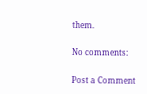them.

No comments:

Post a Comment